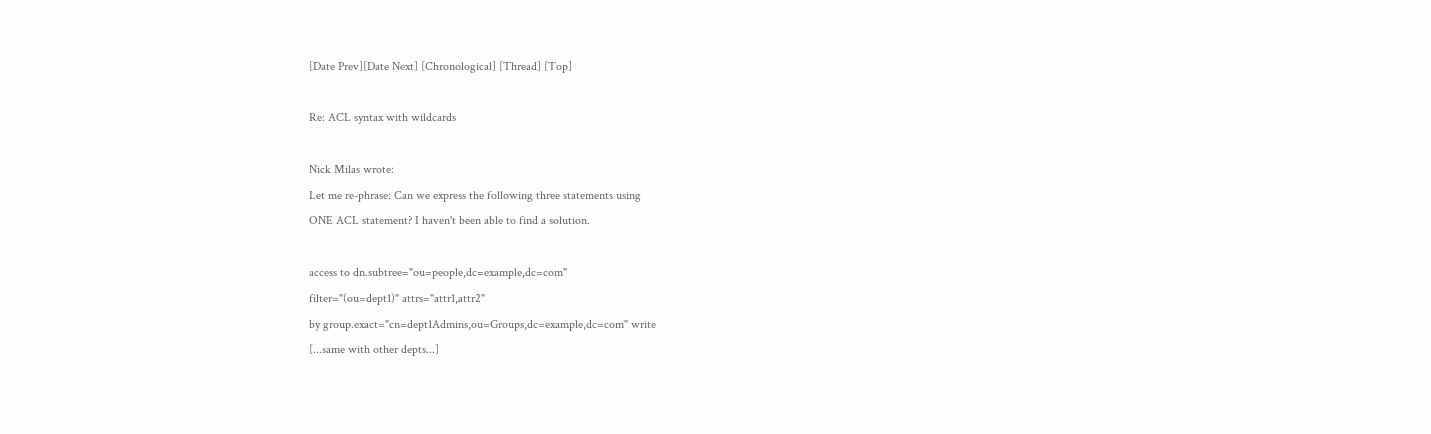[Date Prev][Date Next] [Chronological] [Thread] [Top]

Re: ACL syntax with wildcards

Nick Milas wrote:
Let me re-phrase: Can we express the following three statements using
ONE ACL statement? I haven't been able to find a solution.

access to dn.subtree="ou=people,dc=example,dc=com"
filter="(ou=dept1)" attrs="attr1,attr2"
by group.exact="cn=dept1Admins,ou=Groups,dc=example,dc=com" write
[...same with other depts...]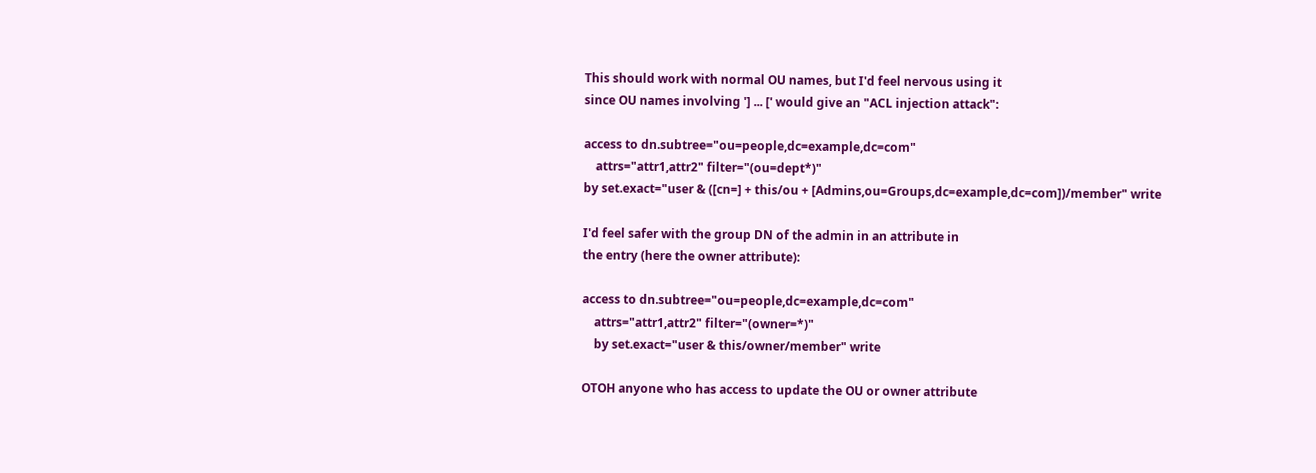This should work with normal OU names, but I'd feel nervous using it
since OU names involving '] ... [' would give an "ACL injection attack":

access to dn.subtree="ou=people,dc=example,dc=com"
    attrs="attr1,attr2" filter="(ou=dept*)"
by set.exact="user & ([cn=] + this/ou + [Admins,ou=Groups,dc=example,dc=com])/member" write

I'd feel safer with the group DN of the admin in an attribute in
the entry (here the owner attribute):

access to dn.subtree="ou=people,dc=example,dc=com"
    attrs="attr1,attr2" filter="(owner=*)"
    by set.exact="user & this/owner/member" write

OTOH anyone who has access to update the OU or owner attribute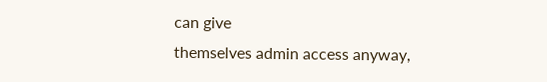can give
themselves admin access anyway,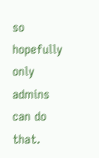so hopefully only admins can do that.